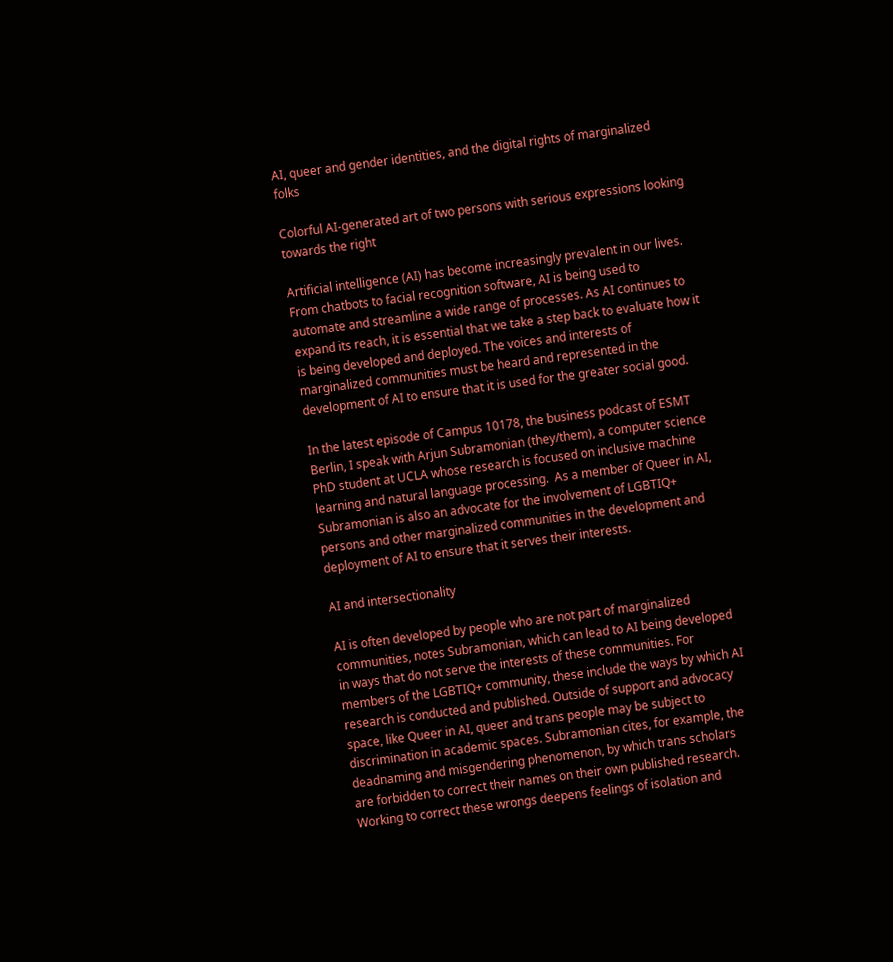AI, queer and gender identities, and the digital rights of marginalized folks

Colorful AI-generated art of two persons with serious expressions looking towards the right

Artificial intelligence (AI) has become increasingly prevalent in our lives. From chatbots to facial recognition software, AI is being used to automate and streamline a wide range of processes. As AI continues to expand its reach, it is essential that we take a step back to evaluate how it is being developed and deployed. The voices and interests of marginalized communities must be heard and represented in the development of AI to ensure that it is used for the greater social good.

In the latest episode of Campus 10178, the business podcast of ESMT Berlin, I speak with Arjun Subramonian (they/them), a computer science PhD student at UCLA whose research is focused on inclusive machine learning and natural language processing.  As a member of Queer in AI, Subramonian is also an advocate for the involvement of LGBTIQ+ persons and other marginalized communities in the development and deployment of AI to ensure that it serves their interests.

AI and intersectionality

AI is often developed by people who are not part of marginalized communities, notes Subramonian, which can lead to AI being developed in ways that do not serve the interests of these communities. For members of the LGBTIQ+ community, these include the ways by which AI research is conducted and published. Outside of support and advocacy space, like Queer in AI, queer and trans people may be subject to discrimination in academic spaces. Subramonian cites, for example, the deadnaming and misgendering phenomenon, by which trans scholars are forbidden to correct their names on their own published research. Working to correct these wrongs deepens feelings of isolation and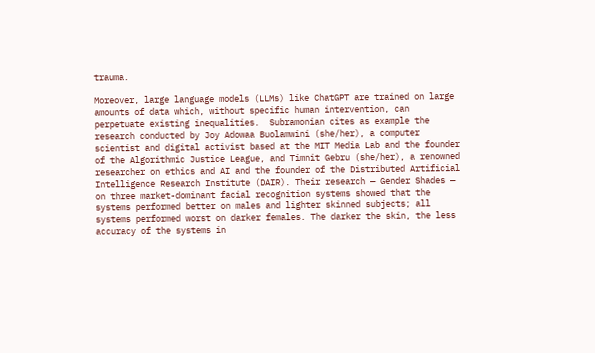trauma.

Moreover, large language models (LLMs) like ChatGPT are trained on large amounts of data which, without specific human intervention, can perpetuate existing inequalities.  Subramonian cites as example the research conducted by Joy Adowaa Buolamwini (she/her), a computer scientist and digital activist based at the MIT Media Lab and the founder of the Algorithmic Justice League, and Timnit Gebru (she/her), a renowned researcher on ethics and AI and the founder of the Distributed Artificial Intelligence Research Institute (DAIR). Their research — Gender Shades — on three market-dominant facial recognition systems showed that the systems performed better on males and lighter skinned subjects; all systems performed worst on darker females. The darker the skin, the less accuracy of the systems in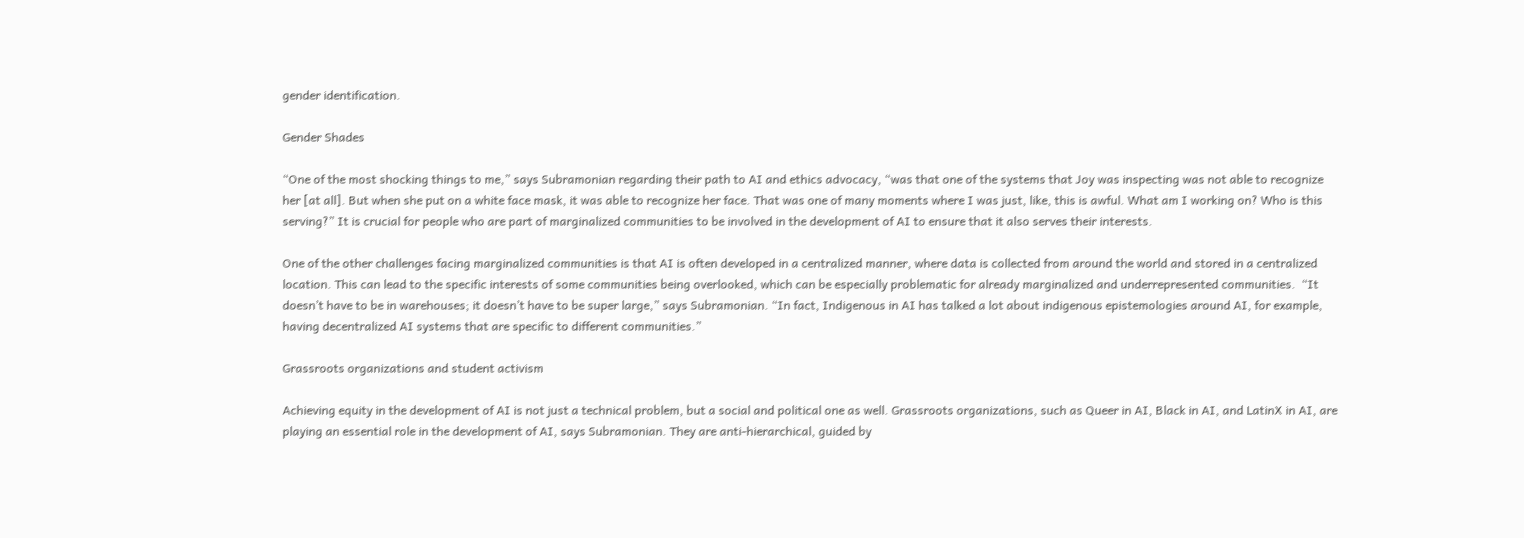gender identification.

Gender Shades

“One of the most shocking things to me,” says Subramonian regarding their path to AI and ethics advocacy, “was that one of the systems that Joy was inspecting was not able to recognize her [at all]. But when she put on a white face mask, it was able to recognize her face. That was one of many moments where I was just, like, this is awful. What am I working on? Who is this serving?” It is crucial for people who are part of marginalized communities to be involved in the development of AI to ensure that it also serves their interests.

One of the other challenges facing marginalized communities is that AI is often developed in a centralized manner, where data is collected from around the world and stored in a centralized location. This can lead to the specific interests of some communities being overlooked, which can be especially problematic for already marginalized and underrepresented communities.  “It doesn’t have to be in warehouses; it doesn’t have to be super large,” says Subramonian. “In fact, Indigenous in AI has talked a lot about indigenous epistemologies around AI, for example, having decentralized AI systems that are specific to different communities.”

Grassroots organizations and student activism

Achieving equity in the development of AI is not just a technical problem, but a social and political one as well. Grassroots organizations, such as Queer in AI, Black in AI, and LatinX in AI, are playing an essential role in the development of AI, says Subramonian. They are anti-hierarchical, guided by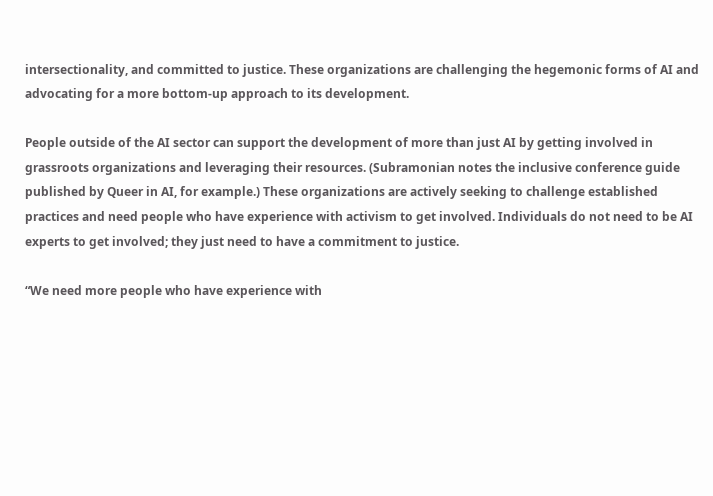intersectionality, and committed to justice. These organizations are challenging the hegemonic forms of AI and advocating for a more bottom-up approach to its development.

People outside of the AI sector can support the development of more than just AI by getting involved in grassroots organizations and leveraging their resources. (Subramonian notes the inclusive conference guide published by Queer in AI, for example.) These organizations are actively seeking to challenge established practices and need people who have experience with activism to get involved. Individuals do not need to be AI experts to get involved; they just need to have a commitment to justice.

“We need more people who have experience with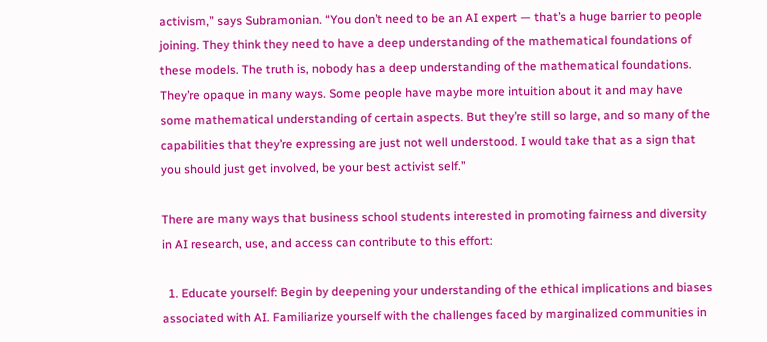activism,” says Subramonian. “You don’t need to be an AI expert — that’s a huge barrier to people joining. They think they need to have a deep understanding of the mathematical foundations of these models. The truth is, nobody has a deep understanding of the mathematical foundations. They’re opaque in many ways. Some people have maybe more intuition about it and may have some mathematical understanding of certain aspects. But they’re still so large, and so many of the capabilities that they’re expressing are just not well understood. I would take that as a sign that you should just get involved, be your best activist self.”

There are many ways that business school students interested in promoting fairness and diversity in AI research, use, and access can contribute to this effort:

  1. Educate yourself: Begin by deepening your understanding of the ethical implications and biases associated with AI. Familiarize yourself with the challenges faced by marginalized communities in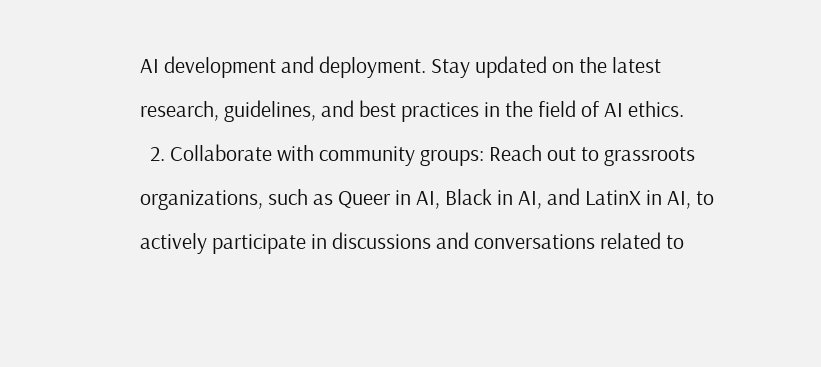AI development and deployment. Stay updated on the latest research, guidelines, and best practices in the field of AI ethics.
  2. Collaborate with community groups: Reach out to grassroots organizations, such as Queer in AI, Black in AI, and LatinX in AI, to actively participate in discussions and conversations related to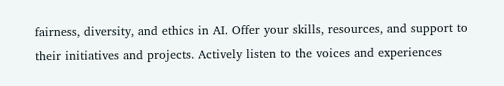fairness, diversity, and ethics in AI. Offer your skills, resources, and support to their initiatives and projects. Actively listen to the voices and experiences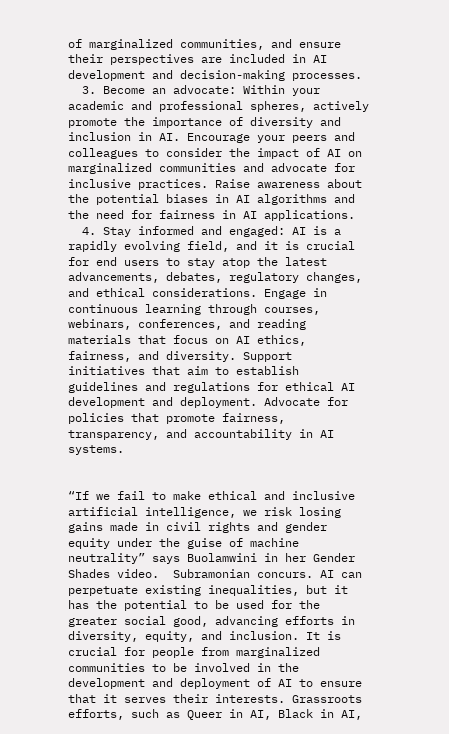of marginalized communities, and ensure their perspectives are included in AI development and decision-making processes.
  3. Become an advocate: Within your academic and professional spheres, actively promote the importance of diversity and inclusion in AI. Encourage your peers and colleagues to consider the impact of AI on marginalized communities and advocate for inclusive practices. Raise awareness about the potential biases in AI algorithms and the need for fairness in AI applications.
  4. Stay informed and engaged: AI is a rapidly evolving field, and it is crucial for end users to stay atop the latest advancements, debates, regulatory changes, and ethical considerations. Engage in continuous learning through courses, webinars, conferences, and reading materials that focus on AI ethics, fairness, and diversity. Support initiatives that aim to establish guidelines and regulations for ethical AI development and deployment. Advocate for policies that promote fairness, transparency, and accountability in AI systems.


“If we fail to make ethical and inclusive artificial intelligence, we risk losing gains made in civil rights and gender equity under the guise of machine neutrality” says Buolamwini in her Gender Shades video.  Subramonian concurs. AI can perpetuate existing inequalities, but it has the potential to be used for the greater social good, advancing efforts in diversity, equity, and inclusion. It is crucial for people from marginalized communities to be involved in the development and deployment of AI to ensure that it serves their interests. Grassroots efforts, such as Queer in AI, Black in AI,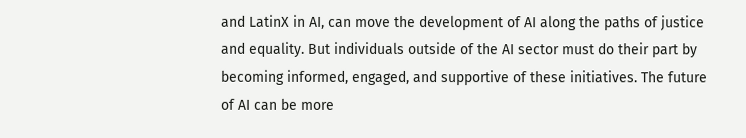and LatinX in AI, can move the development of AI along the paths of justice and equality. But individuals outside of the AI sector must do their part by becoming informed, engaged, and supportive of these initiatives. The future of AI can be more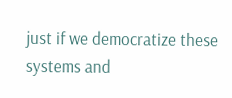just if we democratize these systems and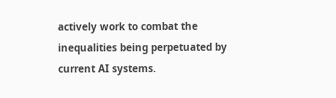actively work to combat the inequalities being perpetuated by current AI systems.